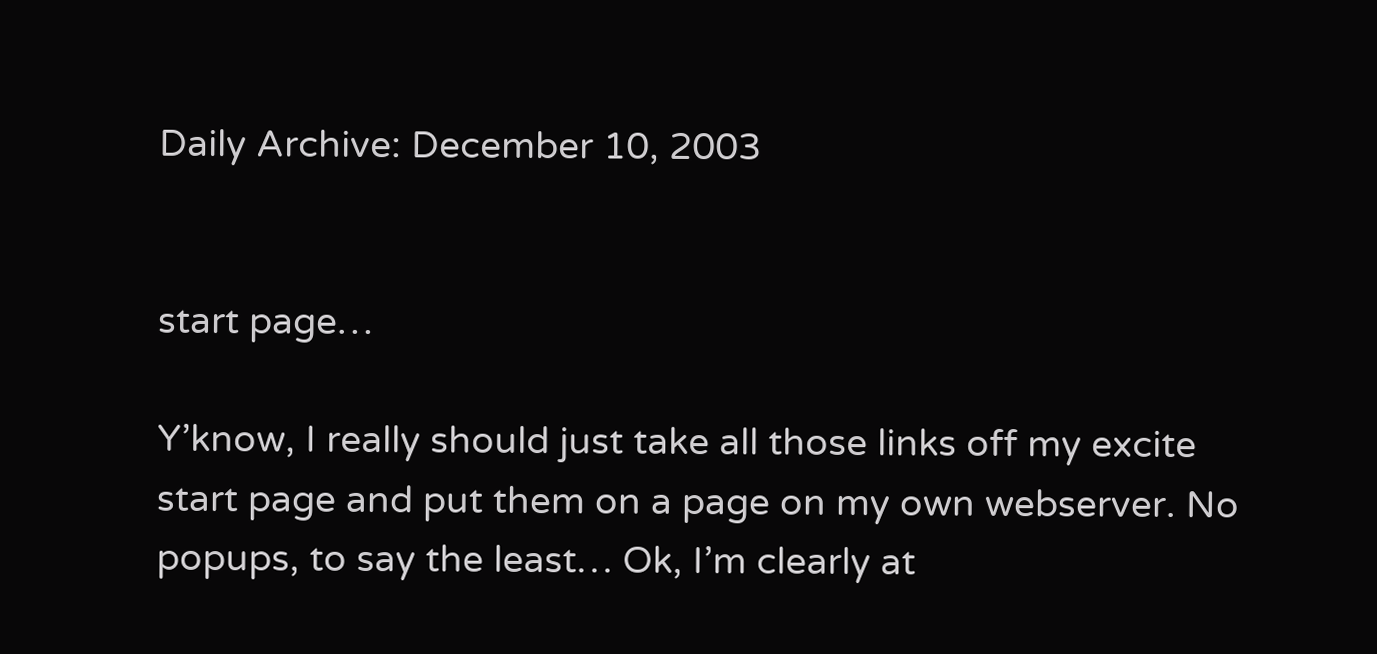Daily Archive: December 10, 2003


start page…

Y’know, I really should just take all those links off my excite start page and put them on a page on my own webserver. No popups, to say the least… Ok, I’m clearly at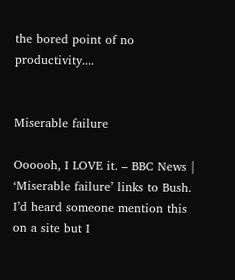the bored point of no productivity....


Miserable failure

Oooooh, I LOVE it. – BBC News | ‘Miserable failure’ links to Bush. I’d heard someone mention this on a site but I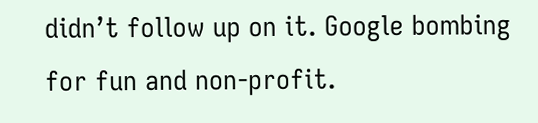didn’t follow up on it. Google bombing for fun and non-profit.